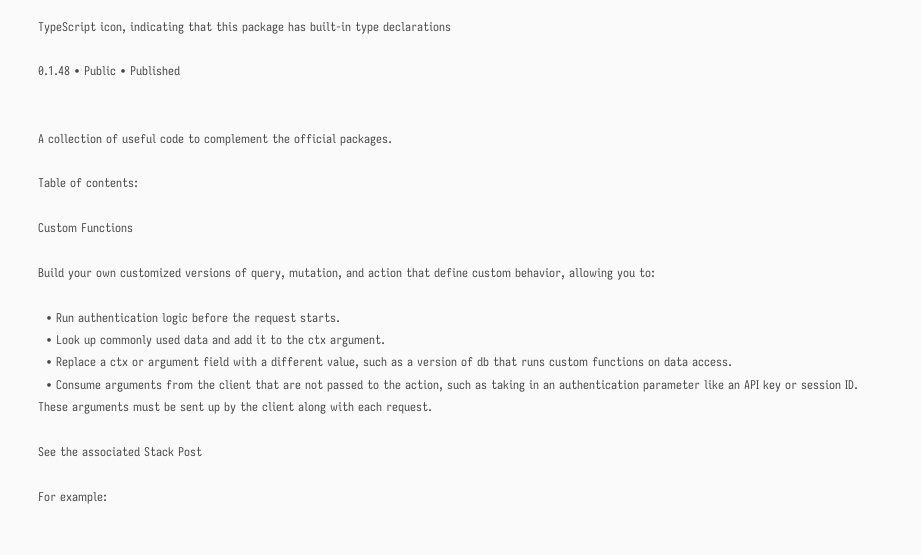TypeScript icon, indicating that this package has built-in type declarations

0.1.48 • Public • Published


A collection of useful code to complement the official packages.

Table of contents:

Custom Functions

Build your own customized versions of query, mutation, and action that define custom behavior, allowing you to:

  • Run authentication logic before the request starts.
  • Look up commonly used data and add it to the ctx argument.
  • Replace a ctx or argument field with a different value, such as a version of db that runs custom functions on data access.
  • Consume arguments from the client that are not passed to the action, such as taking in an authentication parameter like an API key or session ID. These arguments must be sent up by the client along with each request.

See the associated Stack Post

For example: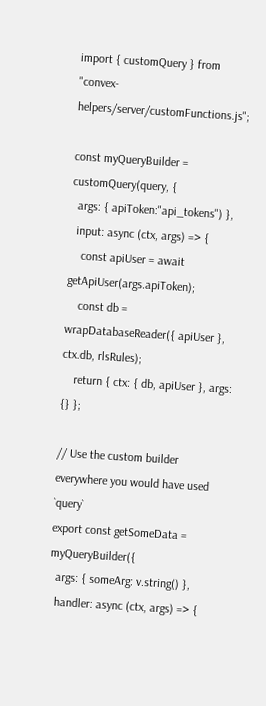import { customQuery } from "convex-helpers/server/customFunctions.js";

const myQueryBuilder = customQuery(query, {
  args: { apiToken:"api_tokens") },
  input: async (ctx, args) => {
    const apiUser = await getApiUser(args.apiToken);
    const db = wrapDatabaseReader({ apiUser }, ctx.db, rlsRules);
    return { ctx: { db, apiUser }, args: {} };

// Use the custom builder everywhere you would have used `query`
export const getSomeData = myQueryBuilder({
  args: { someArg: v.string() },
  handler: async (ctx, args) => {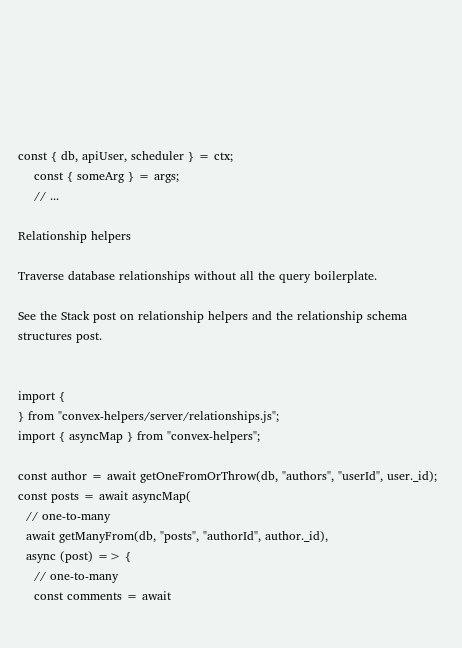const { db, apiUser, scheduler } = ctx;
    const { someArg } = args;
    // ...

Relationship helpers

Traverse database relationships without all the query boilerplate.

See the Stack post on relationship helpers and the relationship schema structures post.


import {
} from "convex-helpers/server/relationships.js";
import { asyncMap } from "convex-helpers";

const author = await getOneFromOrThrow(db, "authors", "userId", user._id);
const posts = await asyncMap(
  // one-to-many
  await getManyFrom(db, "posts", "authorId", author._id),
  async (post) => {
    // one-to-many
    const comments = await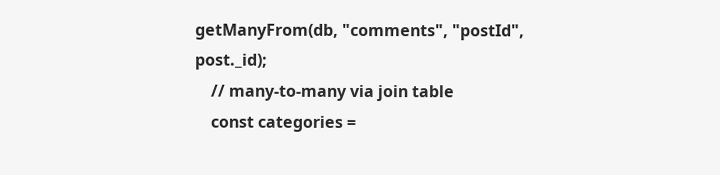getManyFrom(db, "comments", "postId", post._id);
    // many-to-many via join table
    const categories =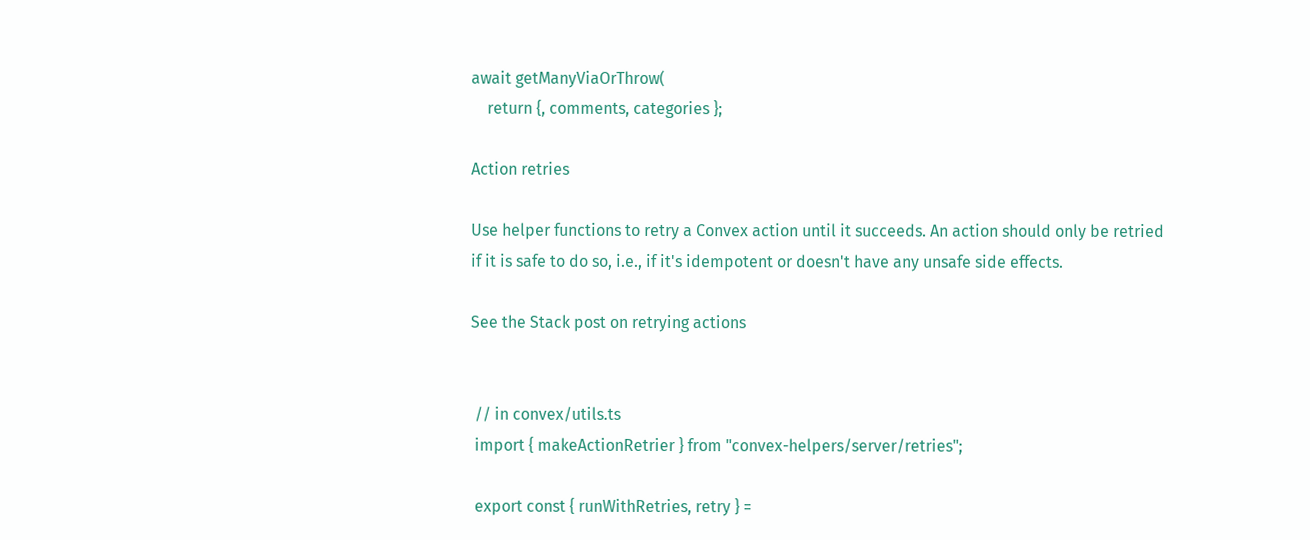await getManyViaOrThrow(
    return {, comments, categories };

Action retries

Use helper functions to retry a Convex action until it succeeds. An action should only be retried if it is safe to do so, i.e., if it's idempotent or doesn't have any unsafe side effects.

See the Stack post on retrying actions


 // in convex/utils.ts
 import { makeActionRetrier } from "convex-helpers/server/retries";

 export const { runWithRetries, retry } =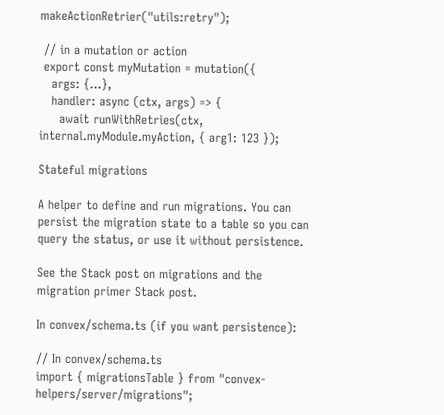makeActionRetrier("utils:retry");

 // in a mutation or action
 export const myMutation = mutation({
   args: {...},
   handler: async (ctx, args) => {
     await runWithRetries(ctx, internal.myModule.myAction, { arg1: 123 });

Stateful migrations

A helper to define and run migrations. You can persist the migration state to a table so you can query the status, or use it without persistence.

See the Stack post on migrations and the migration primer Stack post.

In convex/schema.ts (if you want persistence):

// In convex/schema.ts
import { migrationsTable } from "convex-helpers/server/migrations";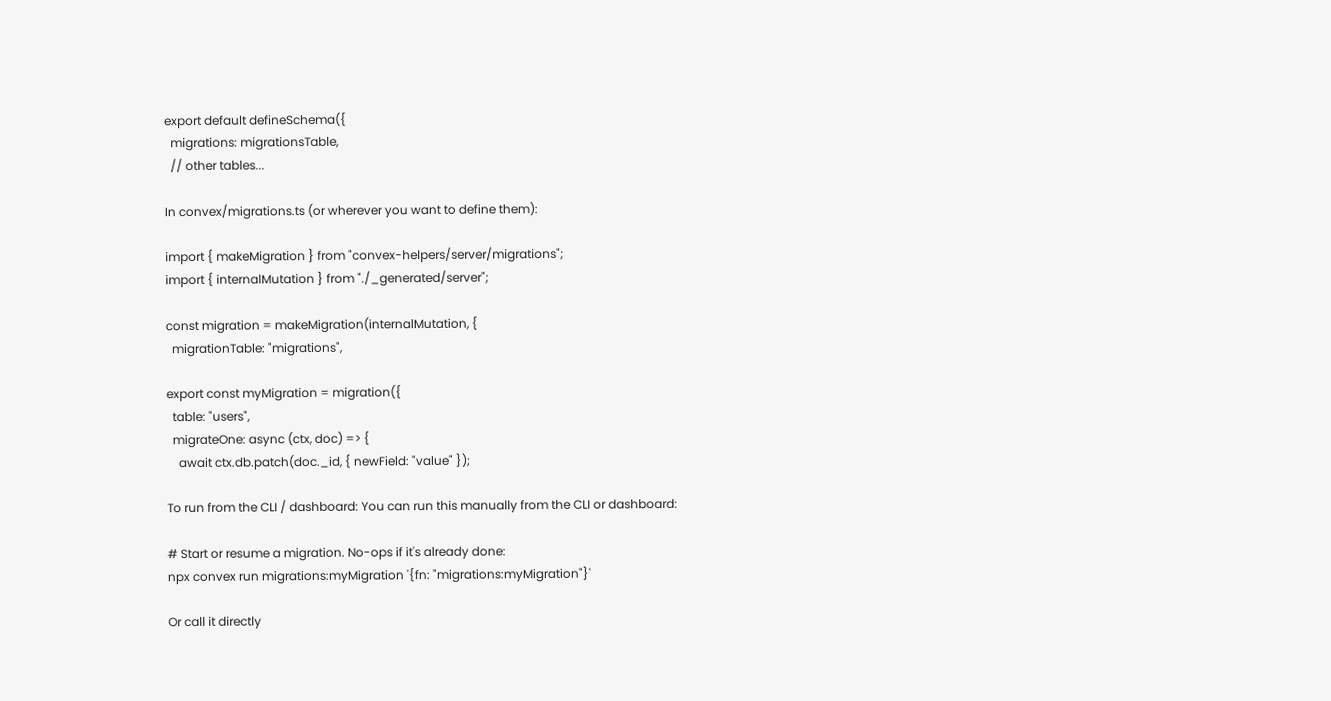export default defineSchema({
  migrations: migrationsTable,
  // other tables...

In convex/migrations.ts (or wherever you want to define them):

import { makeMigration } from "convex-helpers/server/migrations";
import { internalMutation } from "./_generated/server";

const migration = makeMigration(internalMutation, {
  migrationTable: "migrations",

export const myMigration = migration({
  table: "users",
  migrateOne: async (ctx, doc) => {
    await ctx.db.patch(doc._id, { newField: "value" });

To run from the CLI / dashboard: You can run this manually from the CLI or dashboard:

# Start or resume a migration. No-ops if it's already done:
npx convex run migrations:myMigration '{fn: "migrations:myMigration"}'

Or call it directly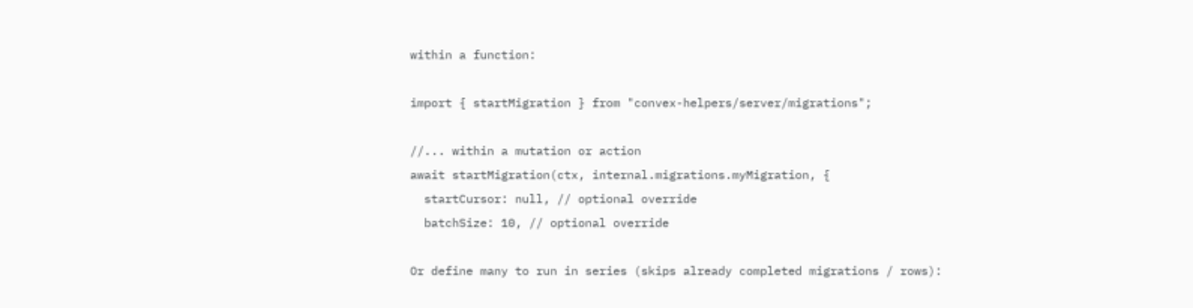within a function:

import { startMigration } from "convex-helpers/server/migrations";

//... within a mutation or action
await startMigration(ctx, internal.migrations.myMigration, {
  startCursor: null, // optional override
  batchSize: 10, // optional override

Or define many to run in series (skips already completed migrations / rows):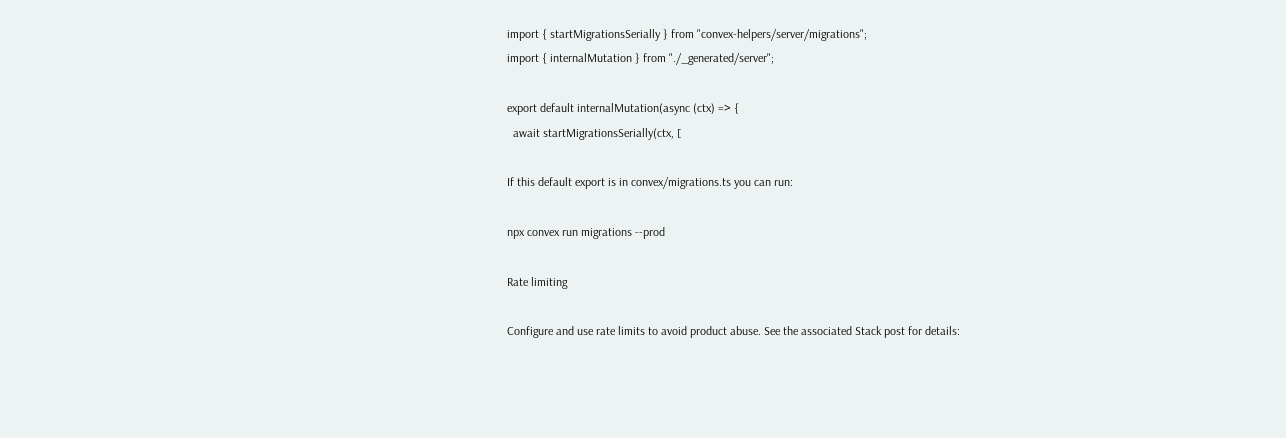import { startMigrationsSerially } from "convex-helpers/server/migrations";
import { internalMutation } from "./_generated/server";

export default internalMutation(async (ctx) => {
  await startMigrationsSerially(ctx, [

If this default export is in convex/migrations.ts you can run:

npx convex run migrations --prod

Rate limiting

Configure and use rate limits to avoid product abuse. See the associated Stack post for details: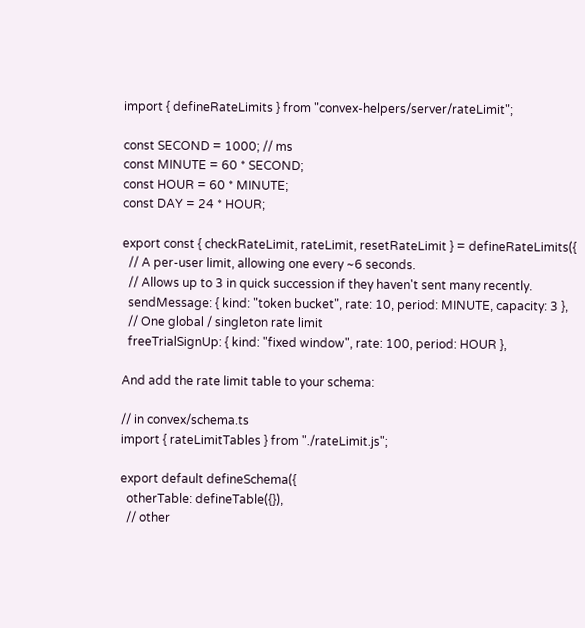import { defineRateLimits } from "convex-helpers/server/rateLimit";

const SECOND = 1000; // ms
const MINUTE = 60 * SECOND;
const HOUR = 60 * MINUTE;
const DAY = 24 * HOUR;

export const { checkRateLimit, rateLimit, resetRateLimit } = defineRateLimits({
  // A per-user limit, allowing one every ~6 seconds.
  // Allows up to 3 in quick succession if they haven't sent many recently.
  sendMessage: { kind: "token bucket", rate: 10, period: MINUTE, capacity: 3 },
  // One global / singleton rate limit
  freeTrialSignUp: { kind: "fixed window", rate: 100, period: HOUR },

And add the rate limit table to your schema:

// in convex/schema.ts
import { rateLimitTables } from "./rateLimit.js";

export default defineSchema({
  otherTable: defineTable({}),
  // other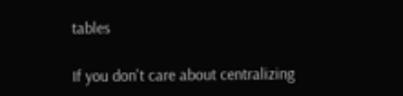tables

If you don't care about centralizing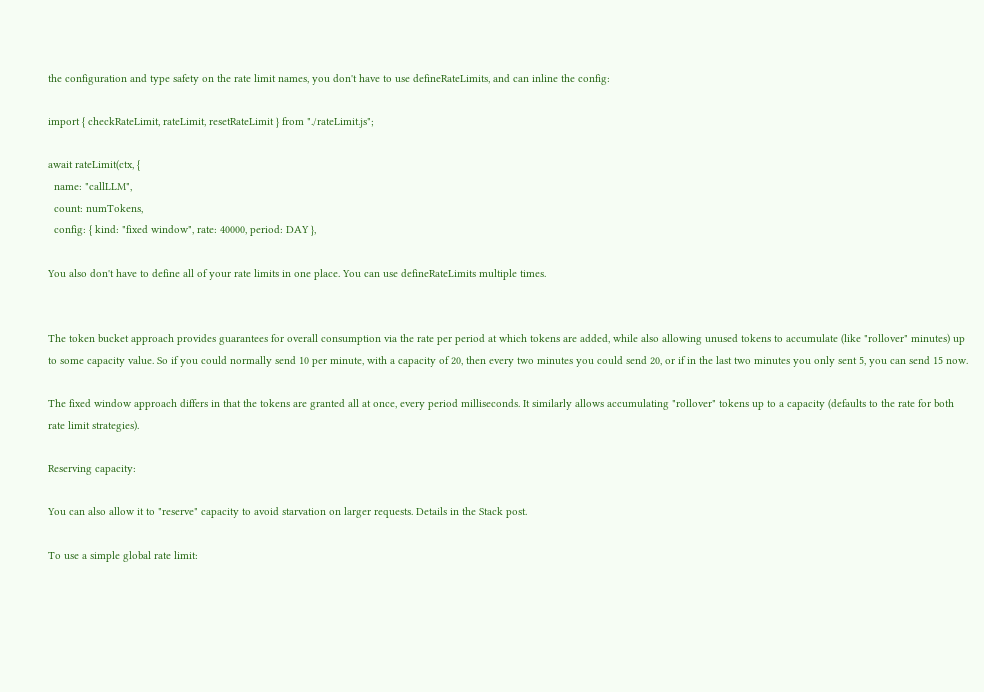the configuration and type safety on the rate limit names, you don't have to use defineRateLimits, and can inline the config:

import { checkRateLimit, rateLimit, resetRateLimit } from "./rateLimit.js";

await rateLimit(ctx, {
  name: "callLLM",
  count: numTokens,
  config: { kind: "fixed window", rate: 40000, period: DAY },

You also don't have to define all of your rate limits in one place. You can use defineRateLimits multiple times.


The token bucket approach provides guarantees for overall consumption via the rate per period at which tokens are added, while also allowing unused tokens to accumulate (like "rollover" minutes) up to some capacity value. So if you could normally send 10 per minute, with a capacity of 20, then every two minutes you could send 20, or if in the last two minutes you only sent 5, you can send 15 now.

The fixed window approach differs in that the tokens are granted all at once, every period milliseconds. It similarly allows accumulating "rollover" tokens up to a capacity (defaults to the rate for both rate limit strategies).

Reserving capacity:

You can also allow it to "reserve" capacity to avoid starvation on larger requests. Details in the Stack post.

To use a simple global rate limit: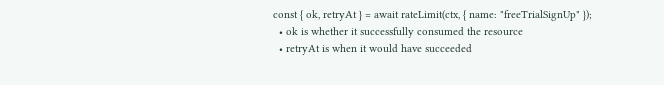const { ok, retryAt } = await rateLimit(ctx, { name: "freeTrialSignUp" });
  • ok is whether it successfully consumed the resource
  • retryAt is when it would have succeeded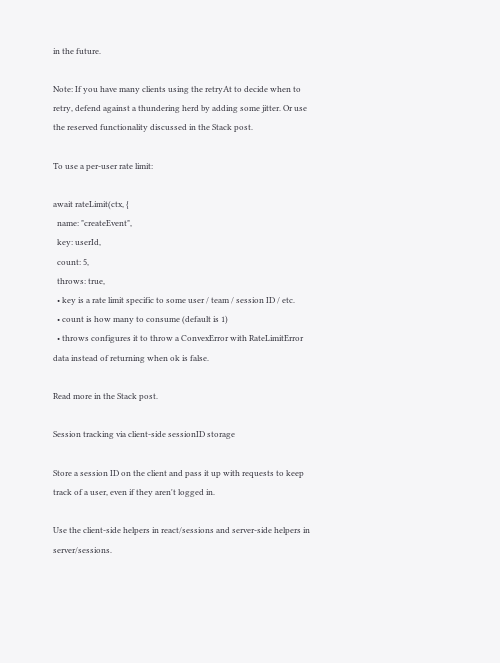in the future.

Note: If you have many clients using the retryAt to decide when to retry, defend against a thundering herd by adding some jitter. Or use the reserved functionality discussed in the Stack post.

To use a per-user rate limit:

await rateLimit(ctx, {
  name: "createEvent",
  key: userId,
  count: 5,
  throws: true,
  • key is a rate limit specific to some user / team / session ID / etc.
  • count is how many to consume (default is 1)
  • throws configures it to throw a ConvexError with RateLimitError data instead of returning when ok is false.

Read more in the Stack post.

Session tracking via client-side sessionID storage

Store a session ID on the client and pass it up with requests to keep track of a user, even if they aren't logged in.

Use the client-side helpers in react/sessions and server-side helpers in server/sessions.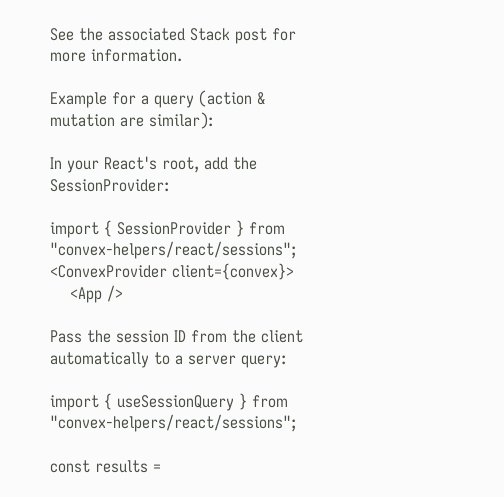See the associated Stack post for more information.

Example for a query (action & mutation are similar):

In your React's root, add the SessionProvider:

import { SessionProvider } from "convex-helpers/react/sessions";
<ConvexProvider client={convex}>
    <App />

Pass the session ID from the client automatically to a server query:

import { useSessionQuery } from "convex-helpers/react/sessions";

const results =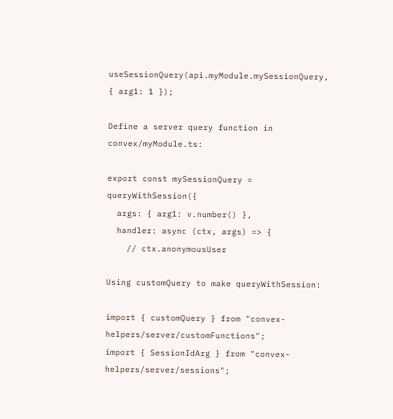useSessionQuery(api.myModule.mySessionQuery, { arg1: 1 });

Define a server query function in convex/myModule.ts:

export const mySessionQuery = queryWithSession({
  args: { arg1: v.number() },
  handler: async (ctx, args) => {
    // ctx.anonymousUser

Using customQuery to make queryWithSession:

import { customQuery } from "convex-helpers/server/customFunctions";
import { SessionIdArg } from "convex-helpers/server/sessions";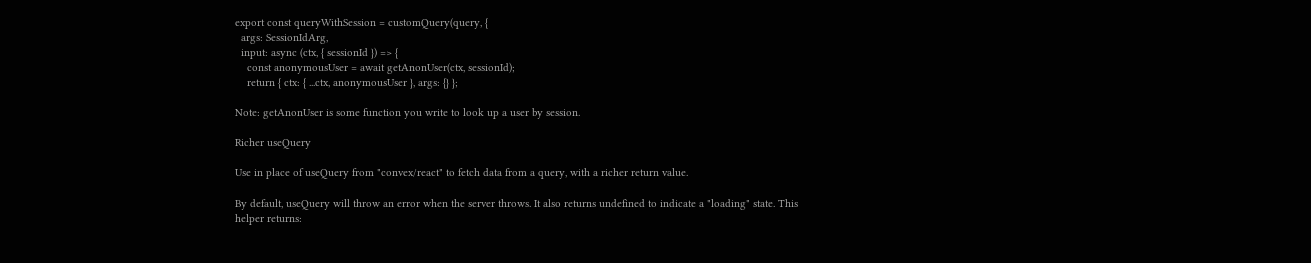export const queryWithSession = customQuery(query, {
  args: SessionIdArg,
  input: async (ctx, { sessionId }) => {
    const anonymousUser = await getAnonUser(ctx, sessionId);
    return { ctx: { ...ctx, anonymousUser }, args: {} };

Note: getAnonUser is some function you write to look up a user by session.

Richer useQuery

Use in place of useQuery from "convex/react" to fetch data from a query, with a richer return value.

By default, useQuery will throw an error when the server throws. It also returns undefined to indicate a "loading" state. This helper returns: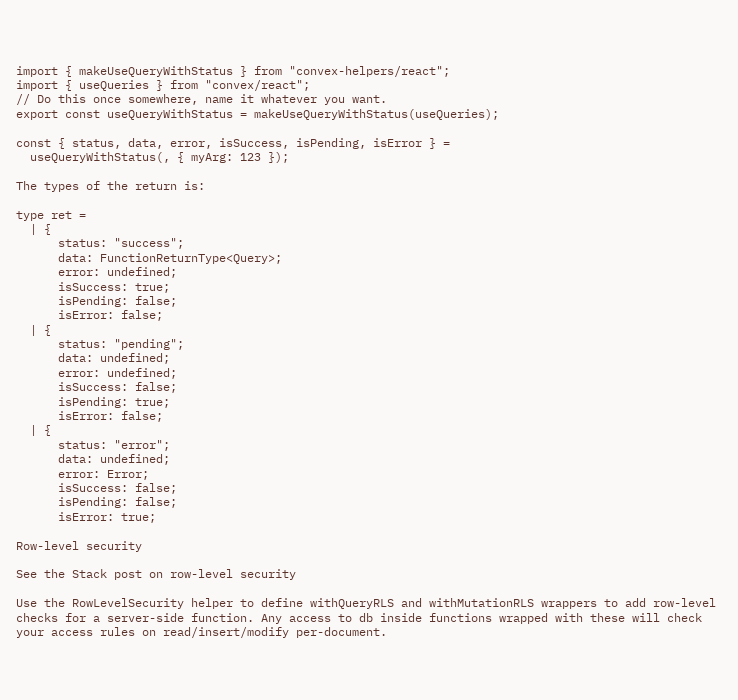import { makeUseQueryWithStatus } from "convex-helpers/react";
import { useQueries } from "convex/react";
// Do this once somewhere, name it whatever you want.
export const useQueryWithStatus = makeUseQueryWithStatus(useQueries);

const { status, data, error, isSuccess, isPending, isError } =
  useQueryWithStatus(, { myArg: 123 });

The types of the return is:

type ret =
  | {
      status: "success";
      data: FunctionReturnType<Query>;
      error: undefined;
      isSuccess: true;
      isPending: false;
      isError: false;
  | {
      status: "pending";
      data: undefined;
      error: undefined;
      isSuccess: false;
      isPending: true;
      isError: false;
  | {
      status: "error";
      data: undefined;
      error: Error;
      isSuccess: false;
      isPending: false;
      isError: true;

Row-level security

See the Stack post on row-level security

Use the RowLevelSecurity helper to define withQueryRLS and withMutationRLS wrappers to add row-level checks for a server-side function. Any access to db inside functions wrapped with these will check your access rules on read/insert/modify per-document.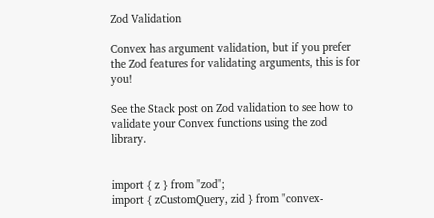Zod Validation

Convex has argument validation, but if you prefer the Zod features for validating arguments, this is for you!

See the Stack post on Zod validation to see how to validate your Convex functions using the zod library.


import { z } from "zod";
import { zCustomQuery, zid } from "convex-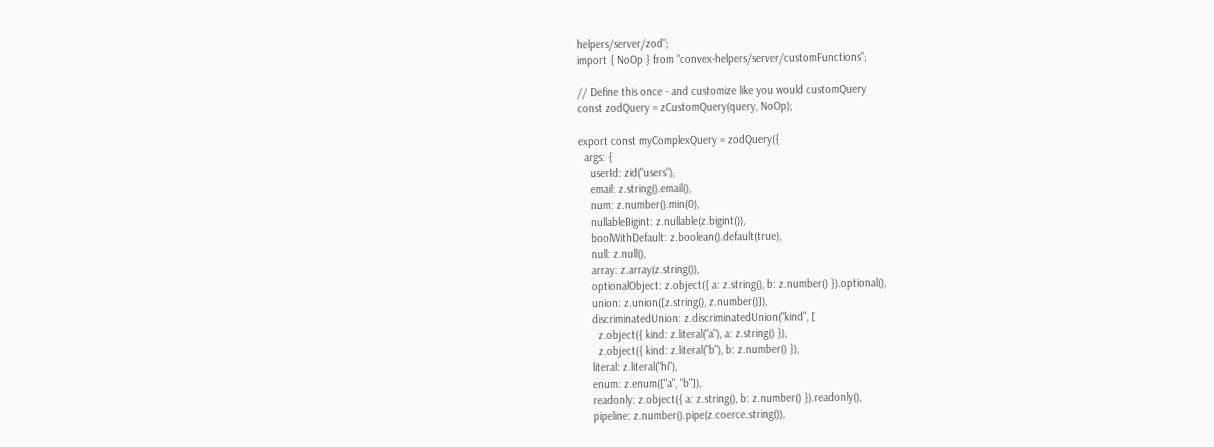helpers/server/zod";
import { NoOp } from "convex-helpers/server/customFunctions";

// Define this once - and customize like you would customQuery
const zodQuery = zCustomQuery(query, NoOp);

export const myComplexQuery = zodQuery({
  args: {
    userId: zid("users"),
    email: z.string().email(),
    num: z.number().min(0),
    nullableBigint: z.nullable(z.bigint()),
    boolWithDefault: z.boolean().default(true),
    null: z.null(),
    array: z.array(z.string()),
    optionalObject: z.object({ a: z.string(), b: z.number() }).optional(),
    union: z.union([z.string(), z.number()]),
    discriminatedUnion: z.discriminatedUnion("kind", [
      z.object({ kind: z.literal("a"), a: z.string() }),
      z.object({ kind: z.literal("b"), b: z.number() }),
    literal: z.literal("hi"),
    enum: z.enum(["a", "b"]),
    readonly: z.object({ a: z.string(), b: z.number() }).readonly(),
    pipeline: z.number().pipe(z.coerce.string()),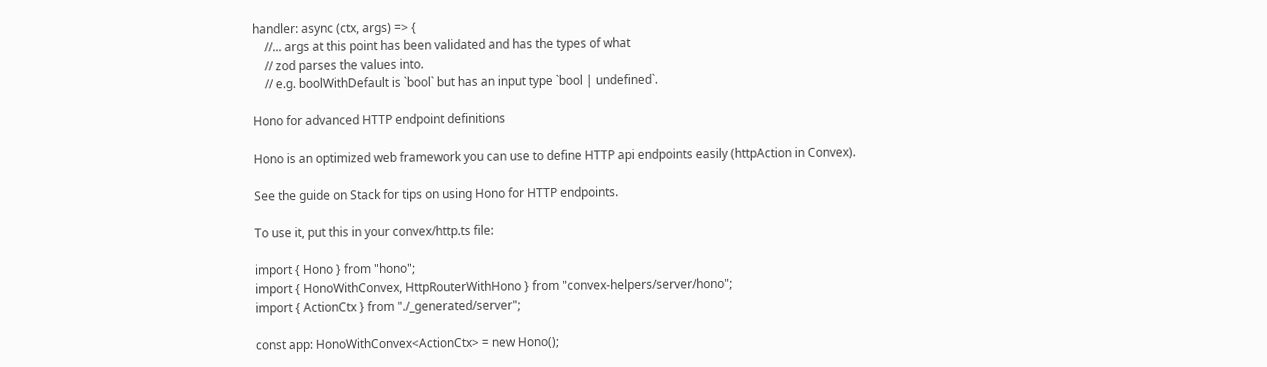handler: async (ctx, args) => {
    //... args at this point has been validated and has the types of what
    // zod parses the values into.
    // e.g. boolWithDefault is `bool` but has an input type `bool | undefined`.

Hono for advanced HTTP endpoint definitions

Hono is an optimized web framework you can use to define HTTP api endpoints easily (httpAction in Convex).

See the guide on Stack for tips on using Hono for HTTP endpoints.

To use it, put this in your convex/http.ts file:

import { Hono } from "hono";
import { HonoWithConvex, HttpRouterWithHono } from "convex-helpers/server/hono";
import { ActionCtx } from "./_generated/server";

const app: HonoWithConvex<ActionCtx> = new Hono();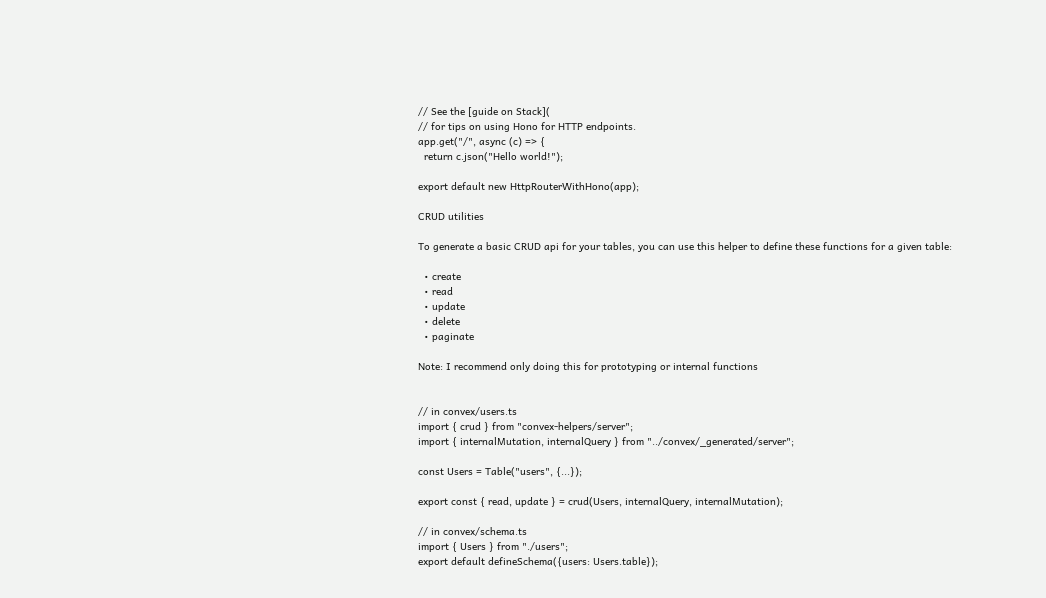// See the [guide on Stack](
// for tips on using Hono for HTTP endpoints.
app.get("/", async (c) => {
  return c.json("Hello world!");

export default new HttpRouterWithHono(app);

CRUD utilities

To generate a basic CRUD api for your tables, you can use this helper to define these functions for a given table:

  • create
  • read
  • update
  • delete
  • paginate

Note: I recommend only doing this for prototyping or internal functions


// in convex/users.ts
import { crud } from "convex-helpers/server";
import { internalMutation, internalQuery } from "../convex/_generated/server";

const Users = Table("users", {...});

export const { read, update } = crud(Users, internalQuery, internalMutation);

// in convex/schema.ts
import { Users } from "./users";
export default defineSchema({users: Users.table});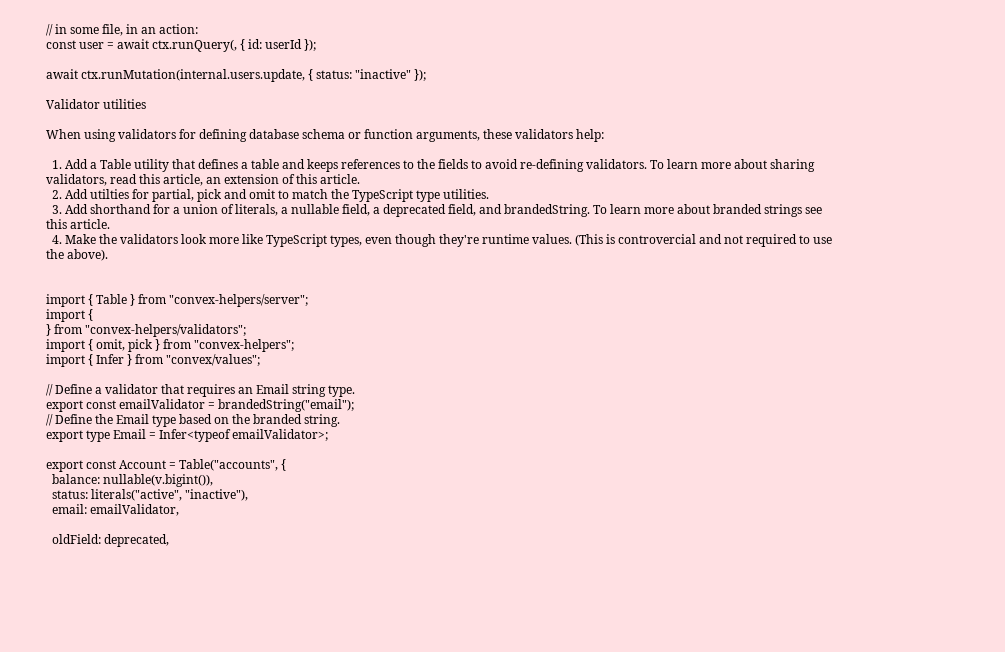// in some file, in an action:
const user = await ctx.runQuery(, { id: userId });

await ctx.runMutation(internal.users.update, { status: "inactive" });

Validator utilities

When using validators for defining database schema or function arguments, these validators help:

  1. Add a Table utility that defines a table and keeps references to the fields to avoid re-defining validators. To learn more about sharing validators, read this article, an extension of this article.
  2. Add utilties for partial, pick and omit to match the TypeScript type utilities.
  3. Add shorthand for a union of literals, a nullable field, a deprecated field, and brandedString. To learn more about branded strings see this article.
  4. Make the validators look more like TypeScript types, even though they're runtime values. (This is controvercial and not required to use the above).


import { Table } from "convex-helpers/server";
import {
} from "convex-helpers/validators";
import { omit, pick } from "convex-helpers";
import { Infer } from "convex/values";

// Define a validator that requires an Email string type.
export const emailValidator = brandedString("email");
// Define the Email type based on the branded string.
export type Email = Infer<typeof emailValidator>;

export const Account = Table("accounts", {
  balance: nullable(v.bigint()),
  status: literals("active", "inactive"),
  email: emailValidator,

  oldField: deprecated,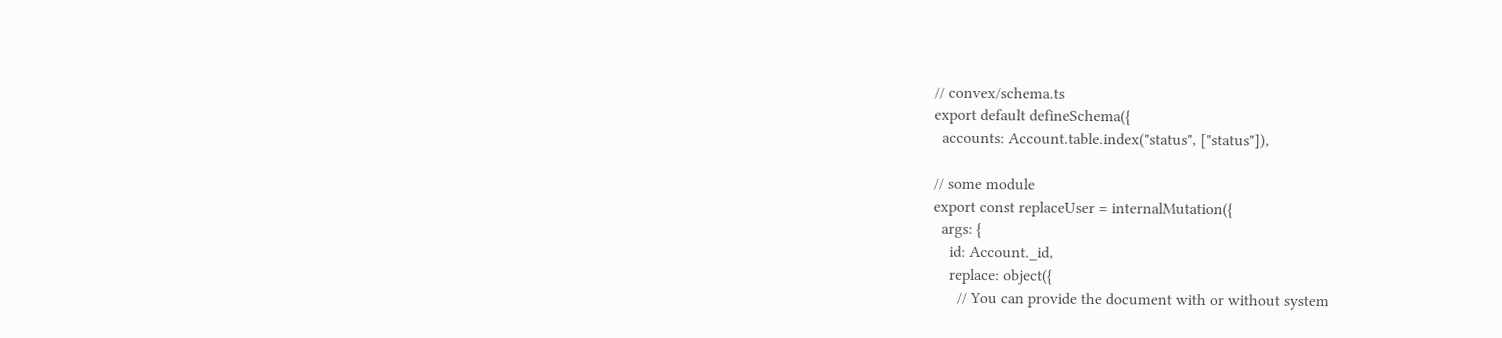// convex/schema.ts
export default defineSchema({
  accounts: Account.table.index("status", ["status"]),

// some module
export const replaceUser = internalMutation({
  args: {
    id: Account._id,
    replace: object({
      // You can provide the document with or without system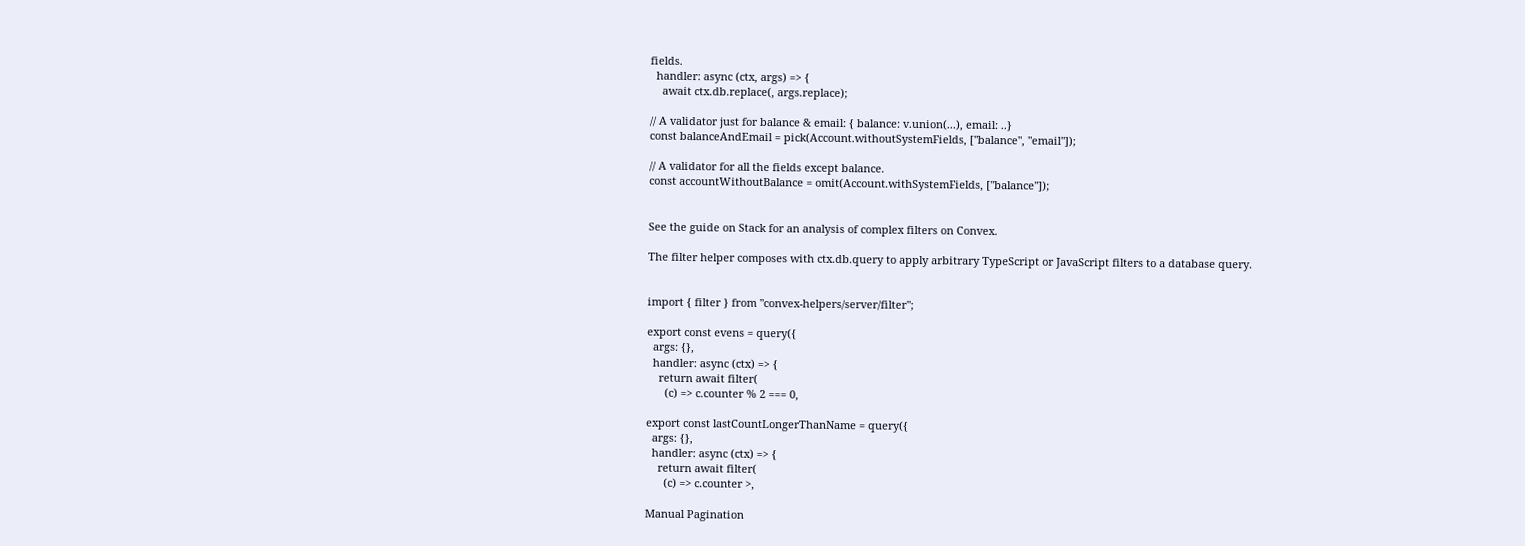fields.
  handler: async (ctx, args) => {
    await ctx.db.replace(, args.replace);

// A validator just for balance & email: { balance: v.union(...), email: ..}
const balanceAndEmail = pick(Account.withoutSystemFields, ["balance", "email"]);

// A validator for all the fields except balance.
const accountWithoutBalance = omit(Account.withSystemFields, ["balance"]);


See the guide on Stack for an analysis of complex filters on Convex.

The filter helper composes with ctx.db.query to apply arbitrary TypeScript or JavaScript filters to a database query.


import { filter } from "convex-helpers/server/filter";

export const evens = query({
  args: {},
  handler: async (ctx) => {
    return await filter(
      (c) => c.counter % 2 === 0,

export const lastCountLongerThanName = query({
  args: {},
  handler: async (ctx) => {
    return await filter(
      (c) => c.counter >,

Manual Pagination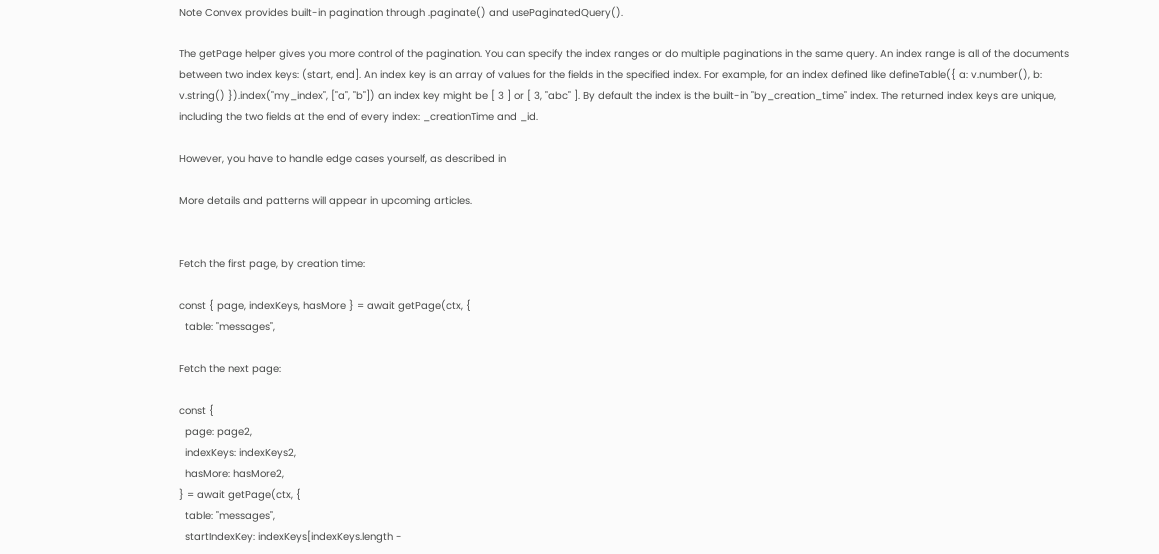Note Convex provides built-in pagination through .paginate() and usePaginatedQuery().

The getPage helper gives you more control of the pagination. You can specify the index ranges or do multiple paginations in the same query. An index range is all of the documents between two index keys: (start, end]. An index key is an array of values for the fields in the specified index. For example, for an index defined like defineTable({ a: v.number(), b: v.string() }).index("my_index", ["a", "b"]) an index key might be [ 3 ] or [ 3, "abc" ]. By default the index is the built-in "by_creation_time" index. The returned index keys are unique, including the two fields at the end of every index: _creationTime and _id.

However, you have to handle edge cases yourself, as described in

More details and patterns will appear in upcoming articles.


Fetch the first page, by creation time:

const { page, indexKeys, hasMore } = await getPage(ctx, {
  table: "messages",

Fetch the next page:

const {
  page: page2,
  indexKeys: indexKeys2,
  hasMore: hasMore2,
} = await getPage(ctx, {
  table: "messages",
  startIndexKey: indexKeys[indexKeys.length -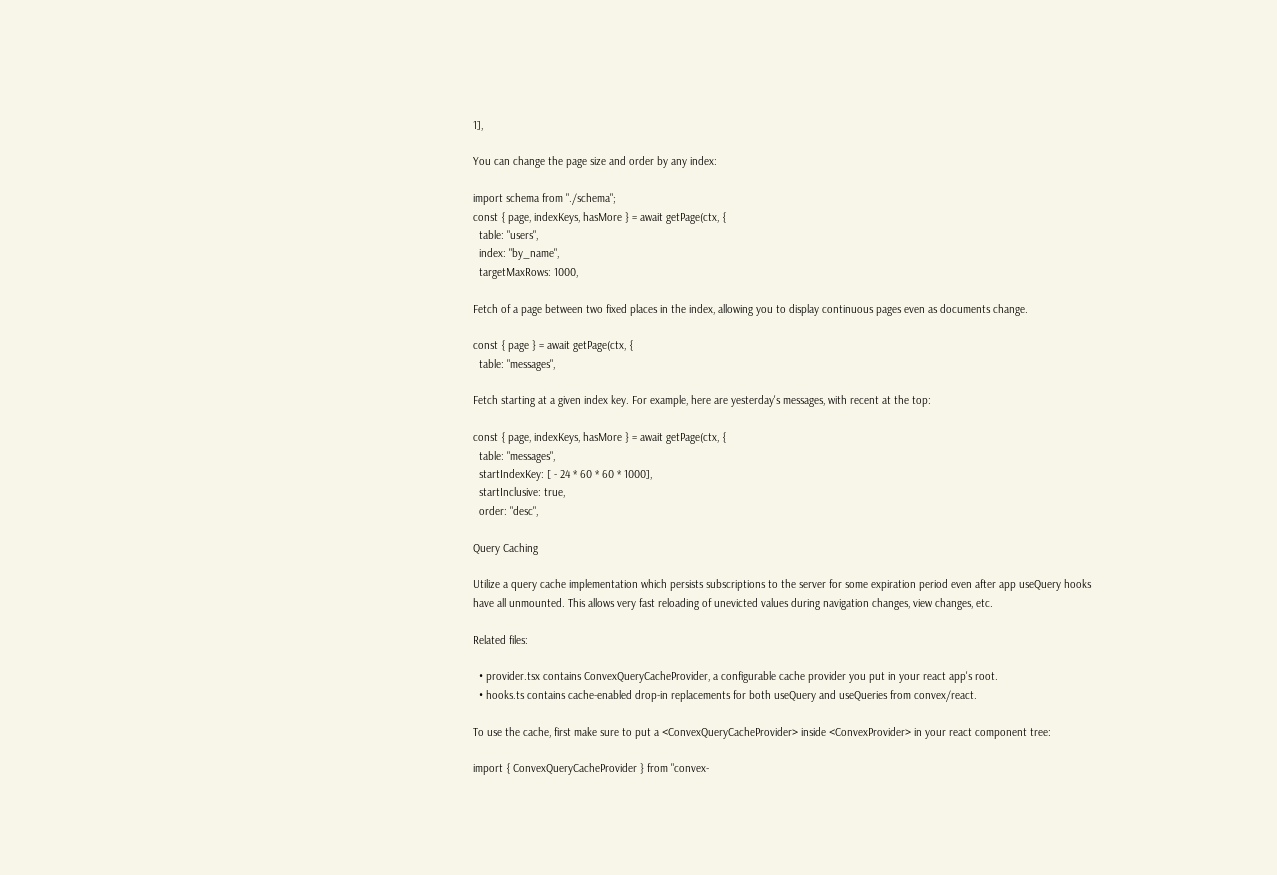1],

You can change the page size and order by any index:

import schema from "./schema";
const { page, indexKeys, hasMore } = await getPage(ctx, {
  table: "users",
  index: "by_name",
  targetMaxRows: 1000,

Fetch of a page between two fixed places in the index, allowing you to display continuous pages even as documents change.

const { page } = await getPage(ctx, {
  table: "messages",

Fetch starting at a given index key. For example, here are yesterday's messages, with recent at the top:

const { page, indexKeys, hasMore } = await getPage(ctx, {
  table: "messages",
  startIndexKey: [ - 24 * 60 * 60 * 1000],
  startInclusive: true,
  order: "desc",

Query Caching

Utilize a query cache implementation which persists subscriptions to the server for some expiration period even after app useQuery hooks have all unmounted. This allows very fast reloading of unevicted values during navigation changes, view changes, etc.

Related files:

  • provider.tsx contains ConvexQueryCacheProvider, a configurable cache provider you put in your react app's root.
  • hooks.ts contains cache-enabled drop-in replacements for both useQuery and useQueries from convex/react.

To use the cache, first make sure to put a <ConvexQueryCacheProvider> inside <ConvexProvider> in your react component tree:

import { ConvexQueryCacheProvider } from "convex-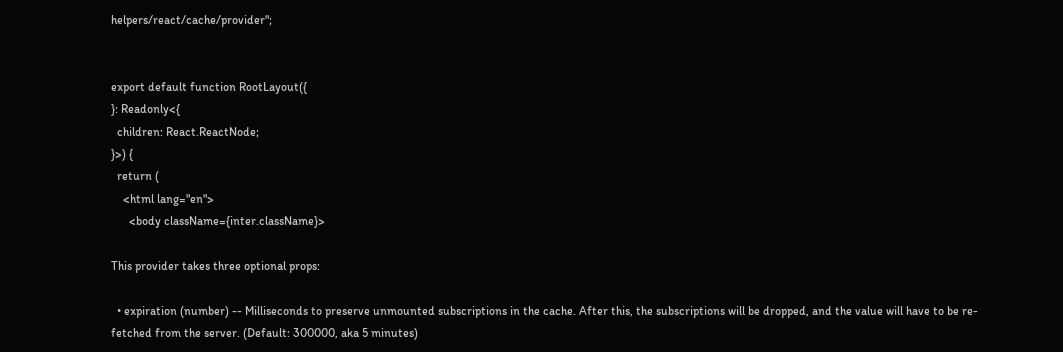helpers/react/cache/provider";


export default function RootLayout({
}: Readonly<{
  children: React.ReactNode;
}>) {
  return (
    <html lang="en">
      <body className={inter.className}>

This provider takes three optional props:

  • expiration (number) -- Milliseconds to preserve unmounted subscriptions in the cache. After this, the subscriptions will be dropped, and the value will have to be re-fetched from the server. (Default: 300000, aka 5 minutes)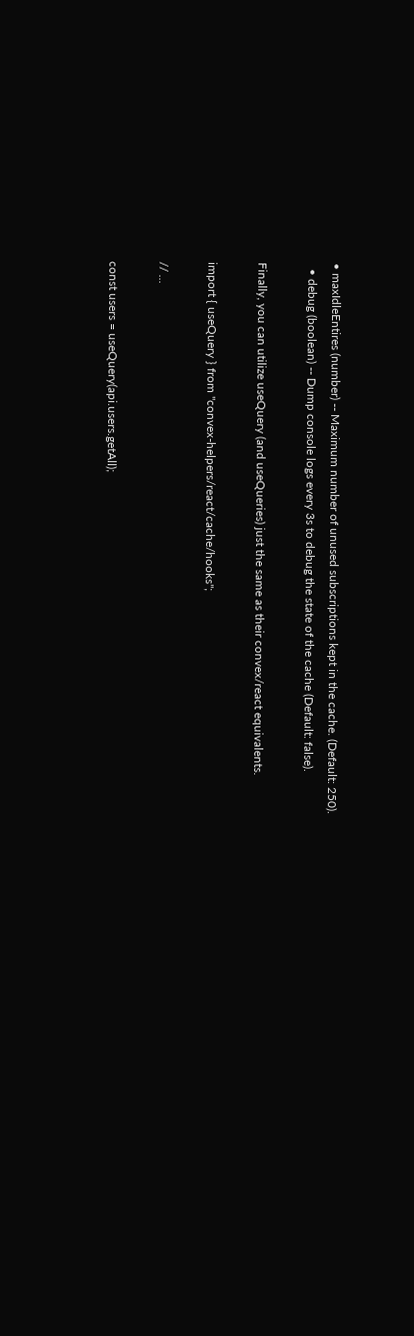• maxIdleEntires (number) -- Maximum number of unused subscriptions kept in the cache. (Default: 250).
  • debug (boolean) -- Dump console logs every 3s to debug the state of the cache (Default: false).

Finally, you can utilize useQuery (and useQueries) just the same as their convex/react equivalents.

import { useQuery } from "convex-helpers/react/cache/hooks";

// ...

const users = useQuery(api.users.getAll);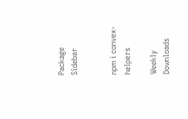Package Sidebar


npm i convex-helpers

Weekly Downloads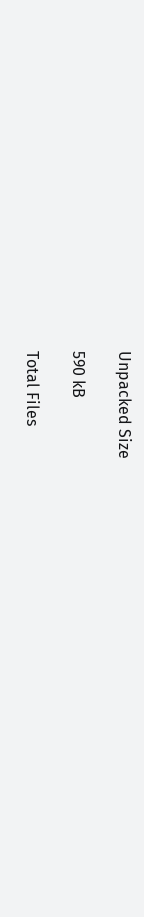Unpacked Size

590 kB

Total Files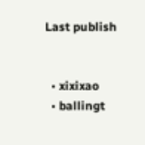Last publish


  • xixixao
  • ballingt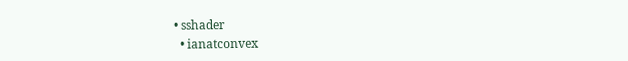• sshader
  • ianatconvex